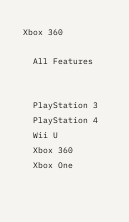Xbox 360

  All Features


  PlayStation 3
  PlayStation 4
  Wii U
  Xbox 360
  Xbox One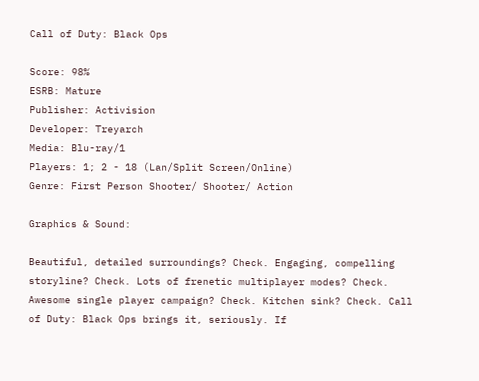Call of Duty: Black Ops

Score: 98%
ESRB: Mature
Publisher: Activision
Developer: Treyarch
Media: Blu-ray/1
Players: 1; 2 - 18 (Lan/Split Screen/Online)
Genre: First Person Shooter/ Shooter/ Action

Graphics & Sound:

Beautiful, detailed surroundings? Check. Engaging, compelling storyline? Check. Lots of frenetic multiplayer modes? Check. Awesome single player campaign? Check. Kitchen sink? Check. Call of Duty: Black Ops brings it, seriously. If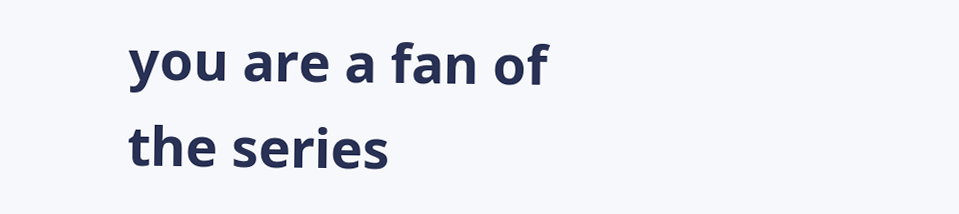you are a fan of the series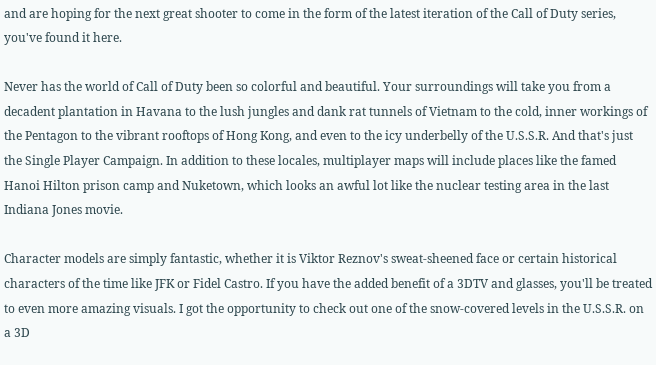and are hoping for the next great shooter to come in the form of the latest iteration of the Call of Duty series, you've found it here.

Never has the world of Call of Duty been so colorful and beautiful. Your surroundings will take you from a decadent plantation in Havana to the lush jungles and dank rat tunnels of Vietnam to the cold, inner workings of the Pentagon to the vibrant rooftops of Hong Kong, and even to the icy underbelly of the U.S.S.R. And that's just the Single Player Campaign. In addition to these locales, multiplayer maps will include places like the famed Hanoi Hilton prison camp and Nuketown, which looks an awful lot like the nuclear testing area in the last Indiana Jones movie.

Character models are simply fantastic, whether it is Viktor Reznov's sweat-sheened face or certain historical characters of the time like JFK or Fidel Castro. If you have the added benefit of a 3DTV and glasses, you'll be treated to even more amazing visuals. I got the opportunity to check out one of the snow-covered levels in the U.S.S.R. on a 3D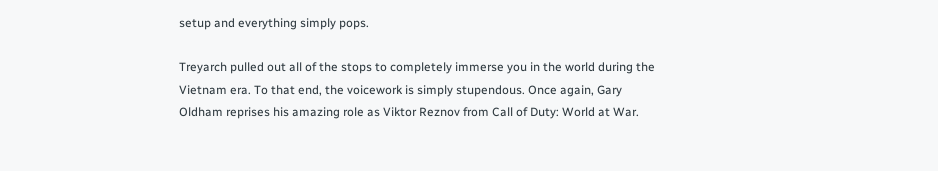setup and everything simply pops.

Treyarch pulled out all of the stops to completely immerse you in the world during the Vietnam era. To that end, the voicework is simply stupendous. Once again, Gary Oldham reprises his amazing role as Viktor Reznov from Call of Duty: World at War.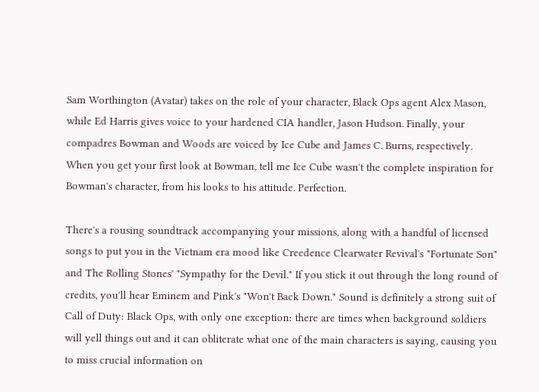Sam Worthington (Avatar) takes on the role of your character, Black Ops agent Alex Mason, while Ed Harris gives voice to your hardened CIA handler, Jason Hudson. Finally, your compadres Bowman and Woods are voiced by Ice Cube and James C. Burns, respectively. When you get your first look at Bowman, tell me Ice Cube wasn't the complete inspiration for Bowman's character, from his looks to his attitude. Perfection.

There's a rousing soundtrack accompanying your missions, along with a handful of licensed songs to put you in the Vietnam era mood like Creedence Clearwater Revival's "Fortunate Son" and The Rolling Stones' "Sympathy for the Devil." If you stick it out through the long round of credits, you'll hear Eminem and Pink's "Won't Back Down." Sound is definitely a strong suit of Call of Duty: Black Ops, with only one exception: there are times when background soldiers will yell things out and it can obliterate what one of the main characters is saying, causing you to miss crucial information on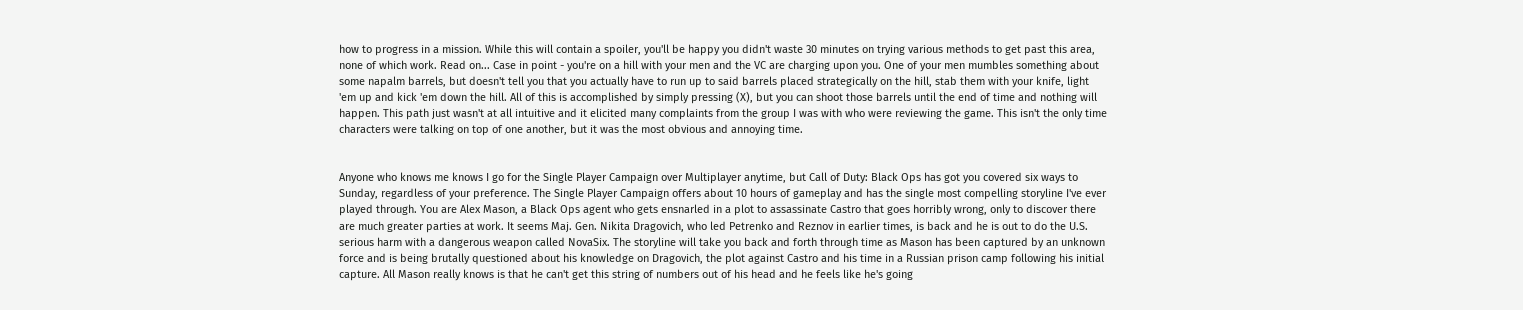how to progress in a mission. While this will contain a spoiler, you'll be happy you didn't waste 30 minutes on trying various methods to get past this area, none of which work. Read on... Case in point - you're on a hill with your men and the VC are charging upon you. One of your men mumbles something about some napalm barrels, but doesn't tell you that you actually have to run up to said barrels placed strategically on the hill, stab them with your knife, light 'em up and kick 'em down the hill. All of this is accomplished by simply pressing (X), but you can shoot those barrels until the end of time and nothing will happen. This path just wasn't at all intuitive and it elicited many complaints from the group I was with who were reviewing the game. This isn't the only time characters were talking on top of one another, but it was the most obvious and annoying time.


Anyone who knows me knows I go for the Single Player Campaign over Multiplayer anytime, but Call of Duty: Black Ops has got you covered six ways to Sunday, regardless of your preference. The Single Player Campaign offers about 10 hours of gameplay and has the single most compelling storyline I've ever played through. You are Alex Mason, a Black Ops agent who gets ensnarled in a plot to assassinate Castro that goes horribly wrong, only to discover there are much greater parties at work. It seems Maj. Gen. Nikita Dragovich, who led Petrenko and Reznov in earlier times, is back and he is out to do the U.S. serious harm with a dangerous weapon called NovaSix. The storyline will take you back and forth through time as Mason has been captured by an unknown force and is being brutally questioned about his knowledge on Dragovich, the plot against Castro and his time in a Russian prison camp following his initial capture. All Mason really knows is that he can't get this string of numbers out of his head and he feels like he's going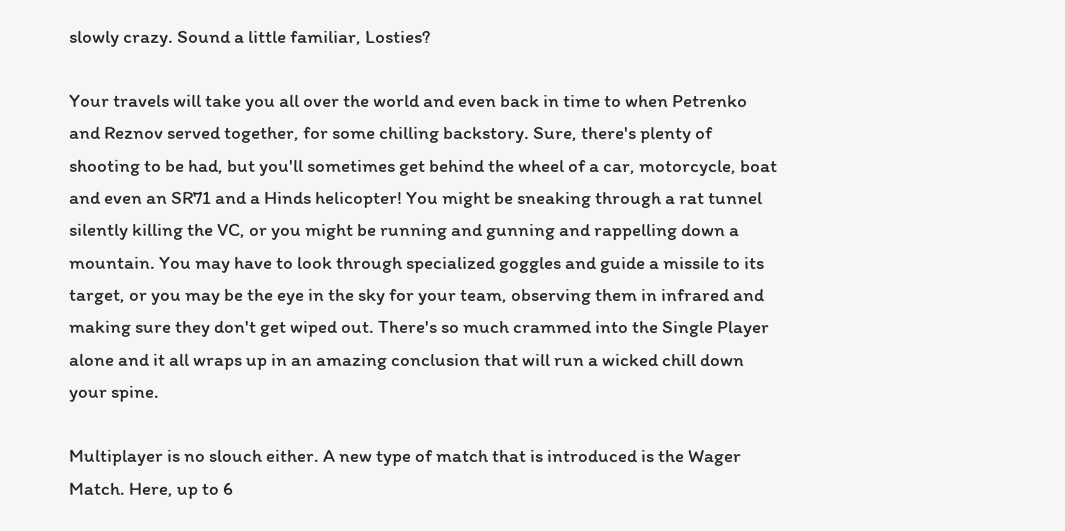slowly crazy. Sound a little familiar, Losties?

Your travels will take you all over the world and even back in time to when Petrenko and Reznov served together, for some chilling backstory. Sure, there's plenty of shooting to be had, but you'll sometimes get behind the wheel of a car, motorcycle, boat and even an SR71 and a Hinds helicopter! You might be sneaking through a rat tunnel silently killing the VC, or you might be running and gunning and rappelling down a mountain. You may have to look through specialized goggles and guide a missile to its target, or you may be the eye in the sky for your team, observing them in infrared and making sure they don't get wiped out. There's so much crammed into the Single Player alone and it all wraps up in an amazing conclusion that will run a wicked chill down your spine.

Multiplayer is no slouch either. A new type of match that is introduced is the Wager Match. Here, up to 6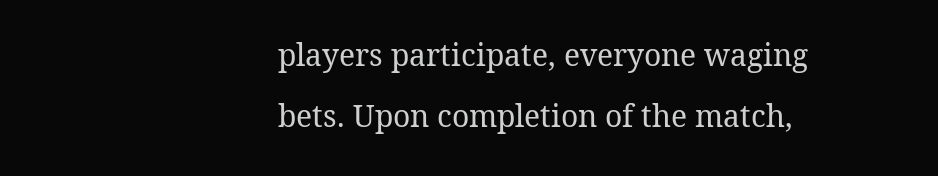players participate, everyone waging bets. Upon completion of the match,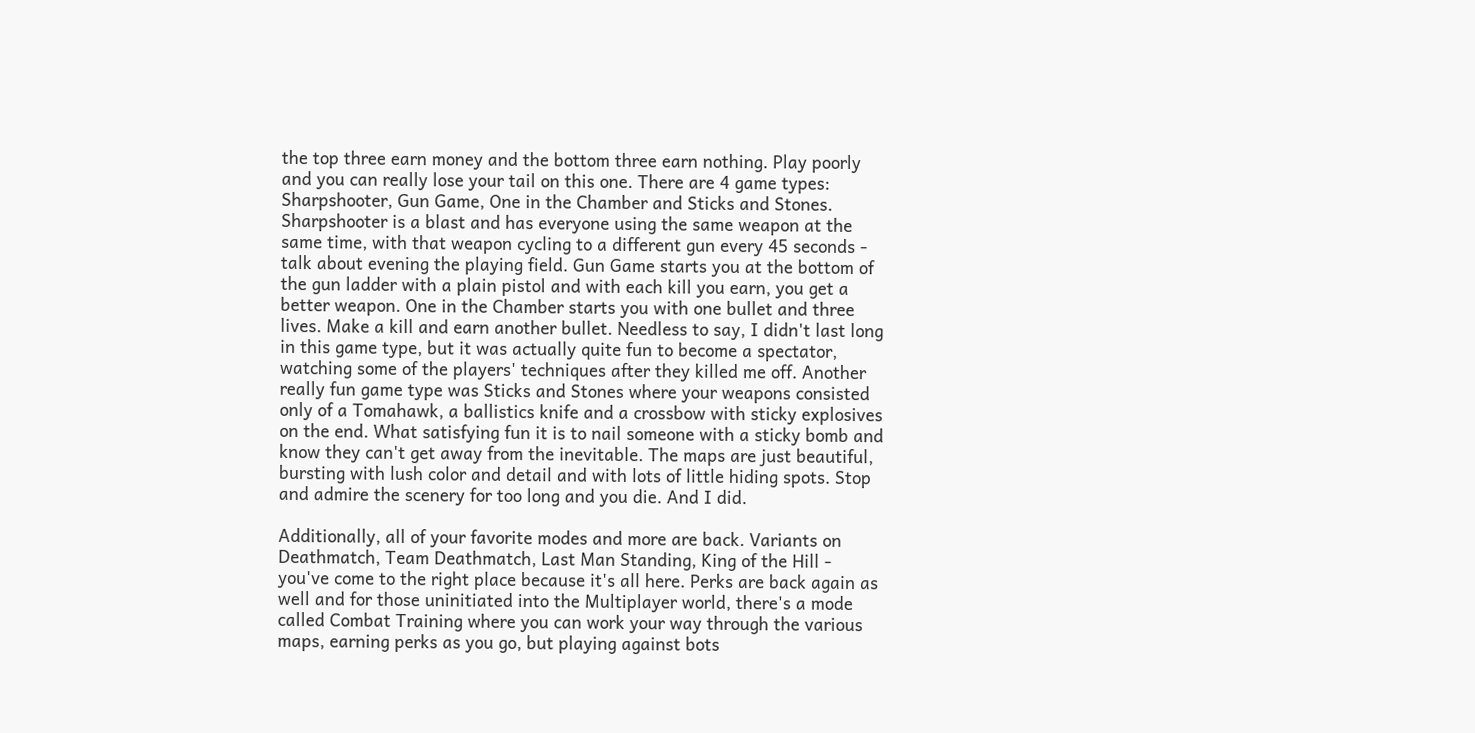the top three earn money and the bottom three earn nothing. Play poorly and you can really lose your tail on this one. There are 4 game types: Sharpshooter, Gun Game, One in the Chamber and Sticks and Stones. Sharpshooter is a blast and has everyone using the same weapon at the same time, with that weapon cycling to a different gun every 45 seconds - talk about evening the playing field. Gun Game starts you at the bottom of the gun ladder with a plain pistol and with each kill you earn, you get a better weapon. One in the Chamber starts you with one bullet and three lives. Make a kill and earn another bullet. Needless to say, I didn't last long in this game type, but it was actually quite fun to become a spectator, watching some of the players' techniques after they killed me off. Another really fun game type was Sticks and Stones where your weapons consisted only of a Tomahawk, a ballistics knife and a crossbow with sticky explosives on the end. What satisfying fun it is to nail someone with a sticky bomb and know they can't get away from the inevitable. The maps are just beautiful, bursting with lush color and detail and with lots of little hiding spots. Stop and admire the scenery for too long and you die. And I did.

Additionally, all of your favorite modes and more are back. Variants on Deathmatch, Team Deathmatch, Last Man Standing, King of the Hill - you've come to the right place because it's all here. Perks are back again as well and for those uninitiated into the Multiplayer world, there's a mode called Combat Training where you can work your way through the various maps, earning perks as you go, but playing against bots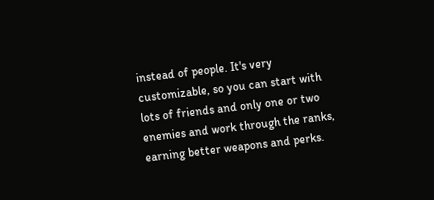instead of people. It's very customizable, so you can start with lots of friends and only one or two enemies and work through the ranks, earning better weapons and perks.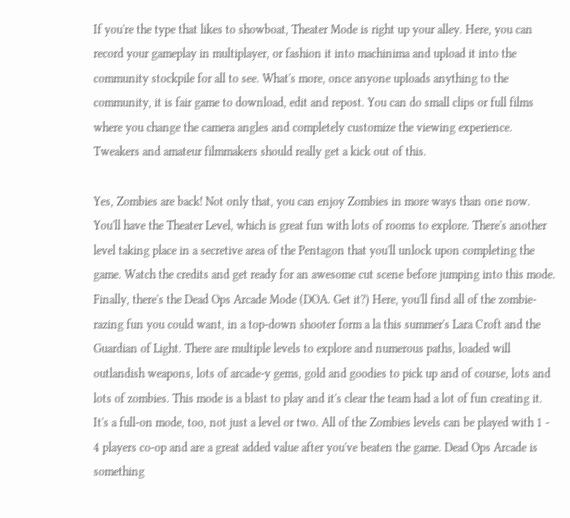If you're the type that likes to showboat, Theater Mode is right up your alley. Here, you can record your gameplay in multiplayer, or fashion it into machinima and upload it into the community stockpile for all to see. What's more, once anyone uploads anything to the community, it is fair game to download, edit and repost. You can do small clips or full films where you change the camera angles and completely customize the viewing experience. Tweakers and amateur filmmakers should really get a kick out of this.

Yes, Zombies are back! Not only that, you can enjoy Zombies in more ways than one now. You'll have the Theater Level, which is great fun with lots of rooms to explore. There's another level taking place in a secretive area of the Pentagon that you'll unlock upon completing the game. Watch the credits and get ready for an awesome cut scene before jumping into this mode. Finally, there's the Dead Ops Arcade Mode (DOA. Get it?) Here, you'll find all of the zombie-razing fun you could want, in a top-down shooter form a la this summer's Lara Croft and the Guardian of Light. There are multiple levels to explore and numerous paths, loaded will outlandish weapons, lots of arcade-y gems, gold and goodies to pick up and of course, lots and lots of zombies. This mode is a blast to play and it's clear the team had a lot of fun creating it. It's a full-on mode, too, not just a level or two. All of the Zombies levels can be played with 1 - 4 players co-op and are a great added value after you've beaten the game. Dead Ops Arcade is something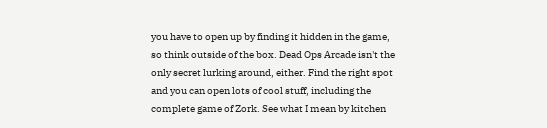you have to open up by finding it hidden in the game, so think outside of the box. Dead Ops Arcade isn't the only secret lurking around, either. Find the right spot and you can open lots of cool stuff, including the complete game of Zork. See what I mean by kitchen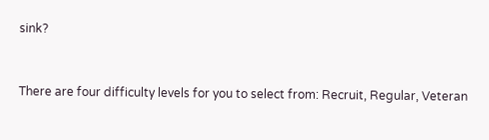sink?


There are four difficulty levels for you to select from: Recruit, Regular, Veteran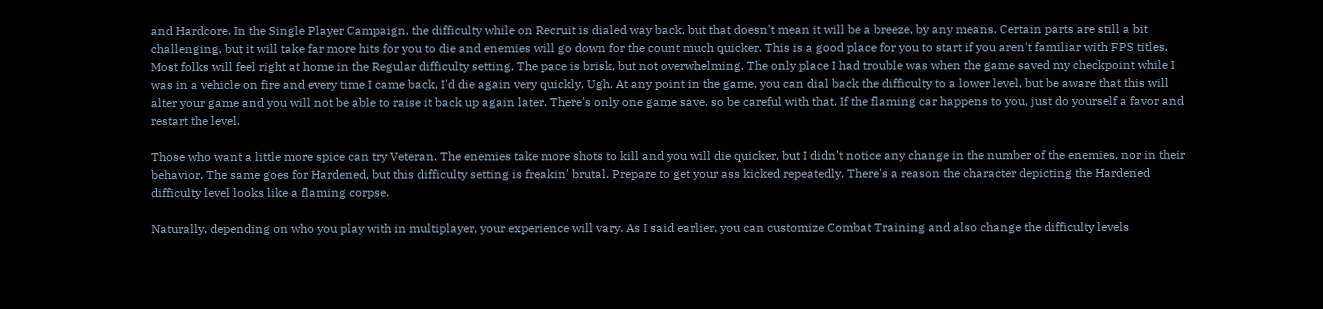and Hardcore. In the Single Player Campaign, the difficulty while on Recruit is dialed way back, but that doesn't mean it will be a breeze, by any means. Certain parts are still a bit challenging, but it will take far more hits for you to die and enemies will go down for the count much quicker. This is a good place for you to start if you aren't familiar with FPS titles. Most folks will feel right at home in the Regular difficulty setting. The pace is brisk, but not overwhelming. The only place I had trouble was when the game saved my checkpoint while I was in a vehicle on fire and every time I came back, I'd die again very quickly. Ugh. At any point in the game, you can dial back the difficulty to a lower level, but be aware that this will alter your game and you will not be able to raise it back up again later. There's only one game save, so be careful with that. If the flaming car happens to you, just do yourself a favor and restart the level.

Those who want a little more spice can try Veteran. The enemies take more shots to kill and you will die quicker, but I didn't notice any change in the number of the enemies, nor in their behavior. The same goes for Hardened, but this difficulty setting is freakin' brutal. Prepare to get your ass kicked repeatedly. There's a reason the character depicting the Hardened difficulty level looks like a flaming corpse.

Naturally, depending on who you play with in multiplayer, your experience will vary. As I said earlier, you can customize Combat Training and also change the difficulty levels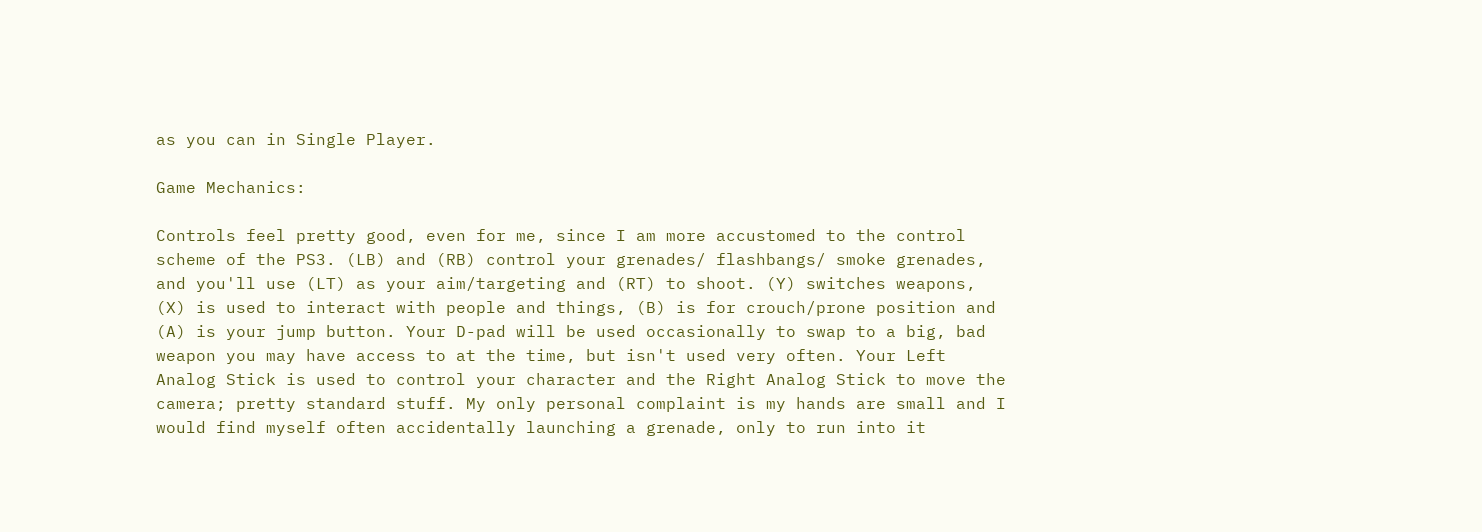as you can in Single Player.

Game Mechanics:

Controls feel pretty good, even for me, since I am more accustomed to the control scheme of the PS3. (LB) and (RB) control your grenades/ flashbangs/ smoke grenades, and you'll use (LT) as your aim/targeting and (RT) to shoot. (Y) switches weapons, (X) is used to interact with people and things, (B) is for crouch/prone position and (A) is your jump button. Your D-pad will be used occasionally to swap to a big, bad weapon you may have access to at the time, but isn't used very often. Your Left Analog Stick is used to control your character and the Right Analog Stick to move the camera; pretty standard stuff. My only personal complaint is my hands are small and I would find myself often accidentally launching a grenade, only to run into it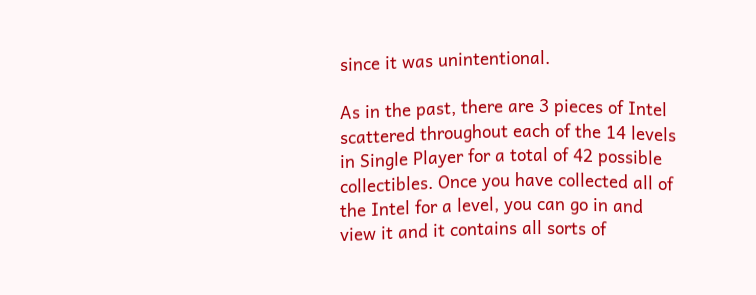since it was unintentional.

As in the past, there are 3 pieces of Intel scattered throughout each of the 14 levels in Single Player for a total of 42 possible collectibles. Once you have collected all of the Intel for a level, you can go in and view it and it contains all sorts of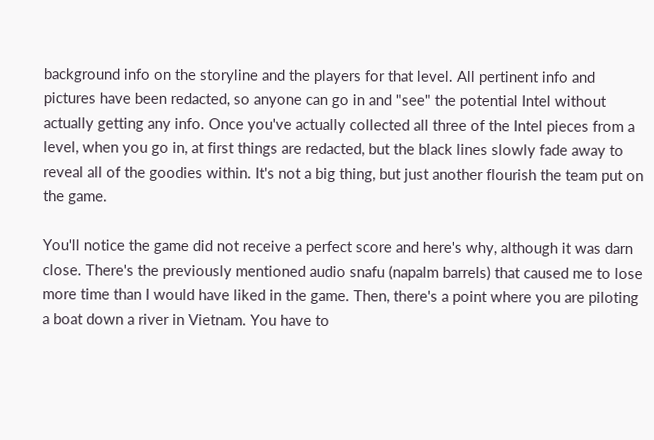background info on the storyline and the players for that level. All pertinent info and pictures have been redacted, so anyone can go in and "see" the potential Intel without actually getting any info. Once you've actually collected all three of the Intel pieces from a level, when you go in, at first things are redacted, but the black lines slowly fade away to reveal all of the goodies within. It's not a big thing, but just another flourish the team put on the game.

You'll notice the game did not receive a perfect score and here's why, although it was darn close. There's the previously mentioned audio snafu (napalm barrels) that caused me to lose more time than I would have liked in the game. Then, there's a point where you are piloting a boat down a river in Vietnam. You have to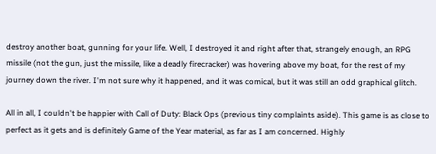destroy another boat, gunning for your life. Well, I destroyed it and right after that, strangely enough, an RPG missile (not the gun, just the missile, like a deadly firecracker) was hovering above my boat, for the rest of my journey down the river. I'm not sure why it happened, and it was comical, but it was still an odd graphical glitch.

All in all, I couldn't be happier with Call of Duty: Black Ops (previous tiny complaints aside). This game is as close to perfect as it gets and is definitely Game of the Year material, as far as I am concerned. Highly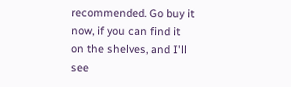recommended. Go buy it now, if you can find it on the shelves, and I'll see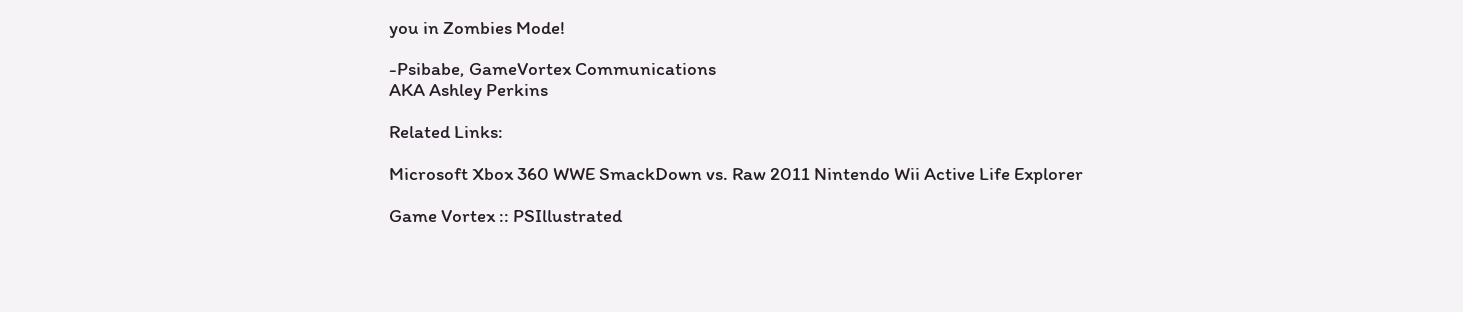you in Zombies Mode!

-Psibabe, GameVortex Communications
AKA Ashley Perkins

Related Links:

Microsoft Xbox 360 WWE SmackDown vs. Raw 2011 Nintendo Wii Active Life Explorer

Game Vortex :: PSIllustrated